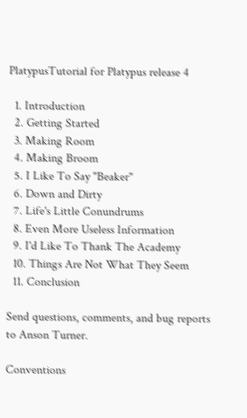PlatypusTutorial for Platypus release 4

  1. Introduction
  2. Getting Started
  3. Making Room
  4. Making Broom
  5. I Like To Say "Beaker"
  6. Down and Dirty
  7. Life's Little Conundrums
  8. Even More Useless Information
  9. I'd Like To Thank The Academy
  10. Things Are Not What They Seem
  11. Conclusion

Send questions, comments, and bug reports to Anson Turner.

Conventions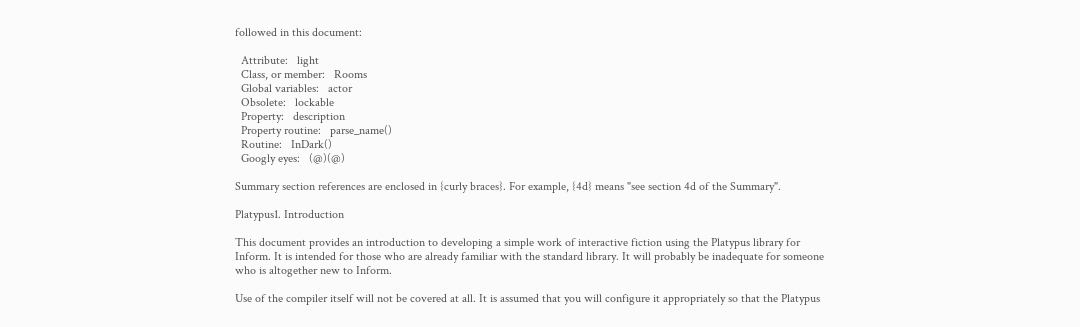followed in this document:

  Attribute:   light
  Class, or member:   Rooms
  Global variables:   actor
  Obsolete:   lockable
  Property:   description
  Property routine:   parse_name()
  Routine:   InDark()
  Googly eyes:   (@)(@)

Summary section references are enclosed in {curly braces}. For example, {4d} means "see section 4d of the Summary".

Platypus1. Introduction

This document provides an introduction to developing a simple work of interactive fiction using the Platypus library for Inform. It is intended for those who are already familiar with the standard library. It will probably be inadequate for someone who is altogether new to Inform.

Use of the compiler itself will not be covered at all. It is assumed that you will configure it appropriately so that the Platypus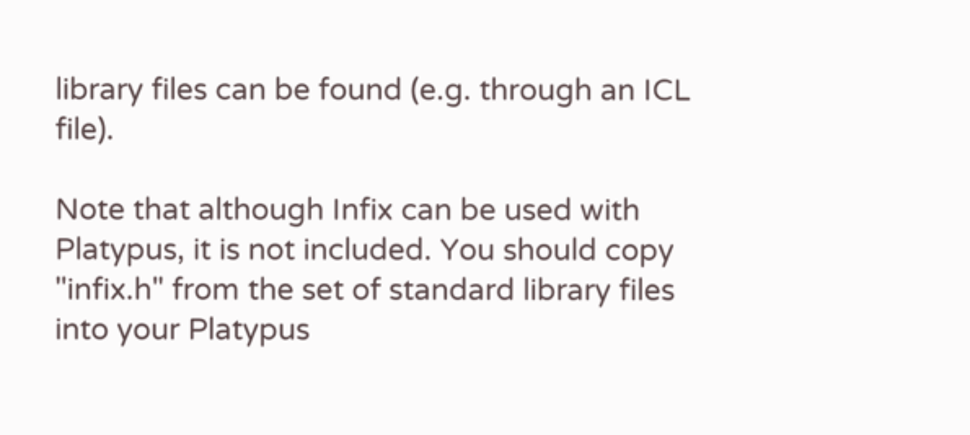library files can be found (e.g. through an ICL file).

Note that although Infix can be used with Platypus, it is not included. You should copy "infix.h" from the set of standard library files into your Platypus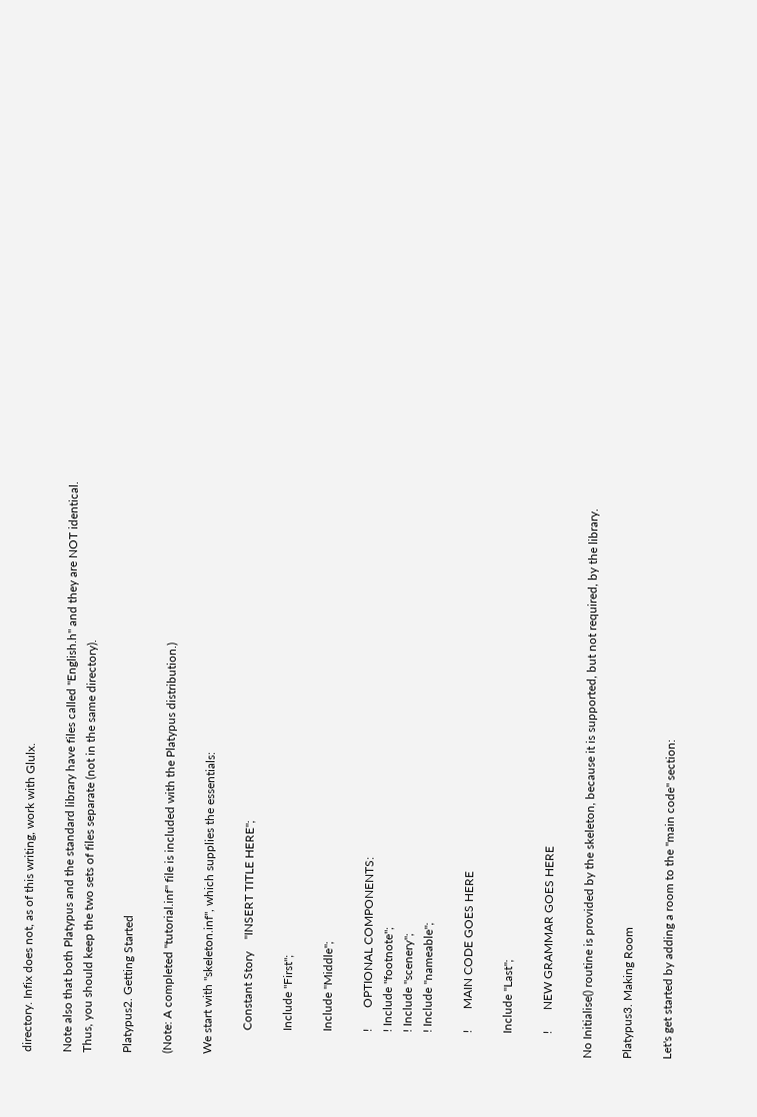directory. Infix does not, as of this writing, work with Glulx.

Note also that both Platypus and the standard library have files called "English.h" and they are NOT identical. Thus, you should keep the two sets of files separate (not in the same directory).

Platypus2. Getting Started

(Note: A completed "tutorial.inf" file is included with the Platypus distribution.)

We start with "skeleton.inf", which supplies the essentials:

        Constant Story    "INSERT TITLE HERE";

        Include "First";

        Include "Middle";

        !       OPTIONAL COMPONENTS:
        ! Include "footnote";
        ! Include "scenery";
        ! Include "nameable";

        !       MAIN CODE GOES HERE

        Include "Last";

        !       NEW GRAMMAR GOES HERE

No Initialise() routine is provided by the skeleton, because it is supported, but not required, by the library.

Platypus3. Making Room

Let's get started by adding a room to the "main code" section: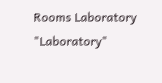Rooms Laboratory "Laboratory"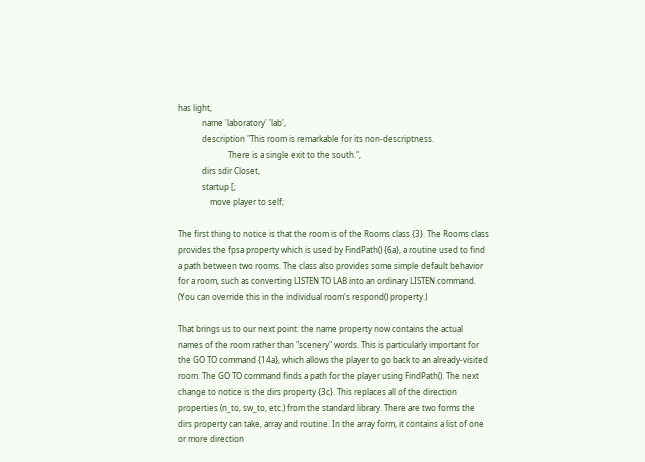has light,
            name 'laboratory' 'lab',
            description "This room is remarkable for its non-descriptness.
                         There is a single exit to the south.",
            dirs sdir Closet,
            startup [;
                move player to self;

The first thing to notice is that the room is of the Rooms class {3}. The Rooms class provides the fpsa property which is used by FindPath() {6a}, a routine used to find a path between two rooms. The class also provides some simple default behavior for a room, such as converting LISTEN TO LAB into an ordinary LISTEN command. (You can override this in the individual room's respond() property.)

That brings us to our next point: the name property now contains the actual names of the room rather than "scenery" words. This is particularly important for the GO TO command {14a}, which allows the player to go back to an already-visited room. The GO TO command finds a path for the player using FindPath(). The next change to notice is the dirs property {3c}. This replaces all of the direction properties (n_to, sw_to, etc.) from the standard library. There are two forms the dirs property can take, array and routine. In the array form, it contains a list of one or more direction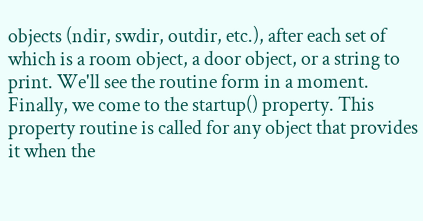objects (ndir, swdir, outdir, etc.), after each set of which is a room object, a door object, or a string to print. We'll see the routine form in a moment. Finally, we come to the startup() property. This property routine is called for any object that provides it when the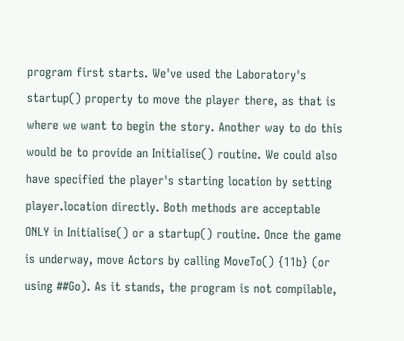program first starts. We've used the Laboratory's startup() property to move the player there, as that is where we want to begin the story. Another way to do this would be to provide an Initialise() routine. We could also have specified the player's starting location by setting player.location directly. Both methods are acceptable ONLY in Initialise() or a startup() routine. Once the game is underway, move Actors by calling MoveTo() {11b} (or using ##Go). As it stands, the program is not compilable,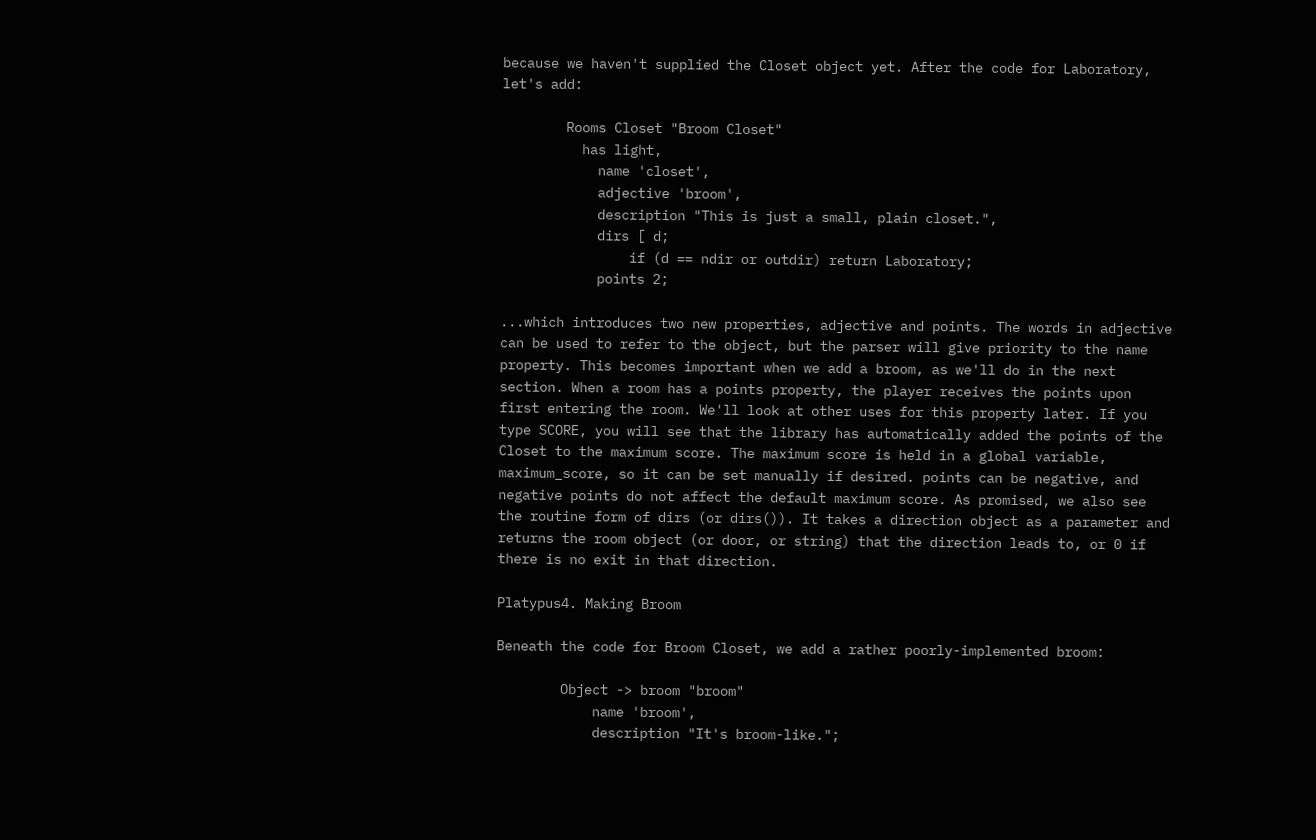because we haven't supplied the Closet object yet. After the code for Laboratory, let's add:

        Rooms Closet "Broom Closet"
          has light,
            name 'closet',
            adjective 'broom',
            description "This is just a small, plain closet.",
            dirs [ d;
                if (d == ndir or outdir) return Laboratory;
            points 2;

...which introduces two new properties, adjective and points. The words in adjective can be used to refer to the object, but the parser will give priority to the name property. This becomes important when we add a broom, as we'll do in the next section. When a room has a points property, the player receives the points upon first entering the room. We'll look at other uses for this property later. If you type SCORE, you will see that the library has automatically added the points of the Closet to the maximum score. The maximum score is held in a global variable, maximum_score, so it can be set manually if desired. points can be negative, and negative points do not affect the default maximum score. As promised, we also see the routine form of dirs (or dirs()). It takes a direction object as a parameter and returns the room object (or door, or string) that the direction leads to, or 0 if there is no exit in that direction.

Platypus4. Making Broom

Beneath the code for Broom Closet, we add a rather poorly-implemented broom:

        Object -> broom "broom"
            name 'broom',
            description "It's broom-like.";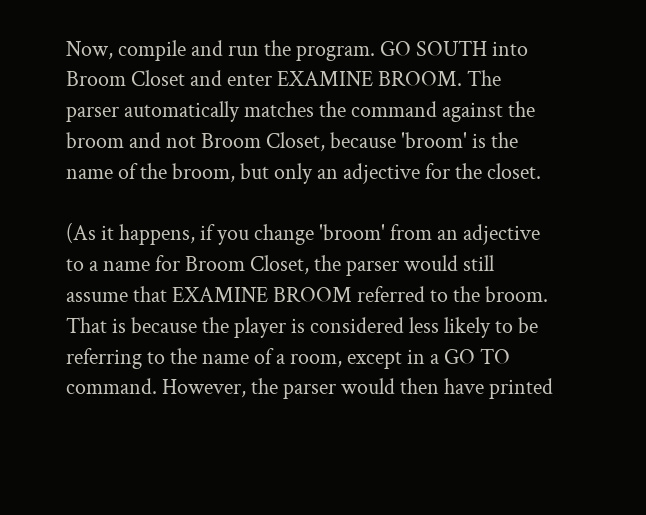Now, compile and run the program. GO SOUTH into Broom Closet and enter EXAMINE BROOM. The parser automatically matches the command against the broom and not Broom Closet, because 'broom' is the name of the broom, but only an adjective for the closet.

(As it happens, if you change 'broom' from an adjective to a name for Broom Closet, the parser would still assume that EXAMINE BROOM referred to the broom. That is because the player is considered less likely to be referring to the name of a room, except in a GO TO command. However, the parser would then have printed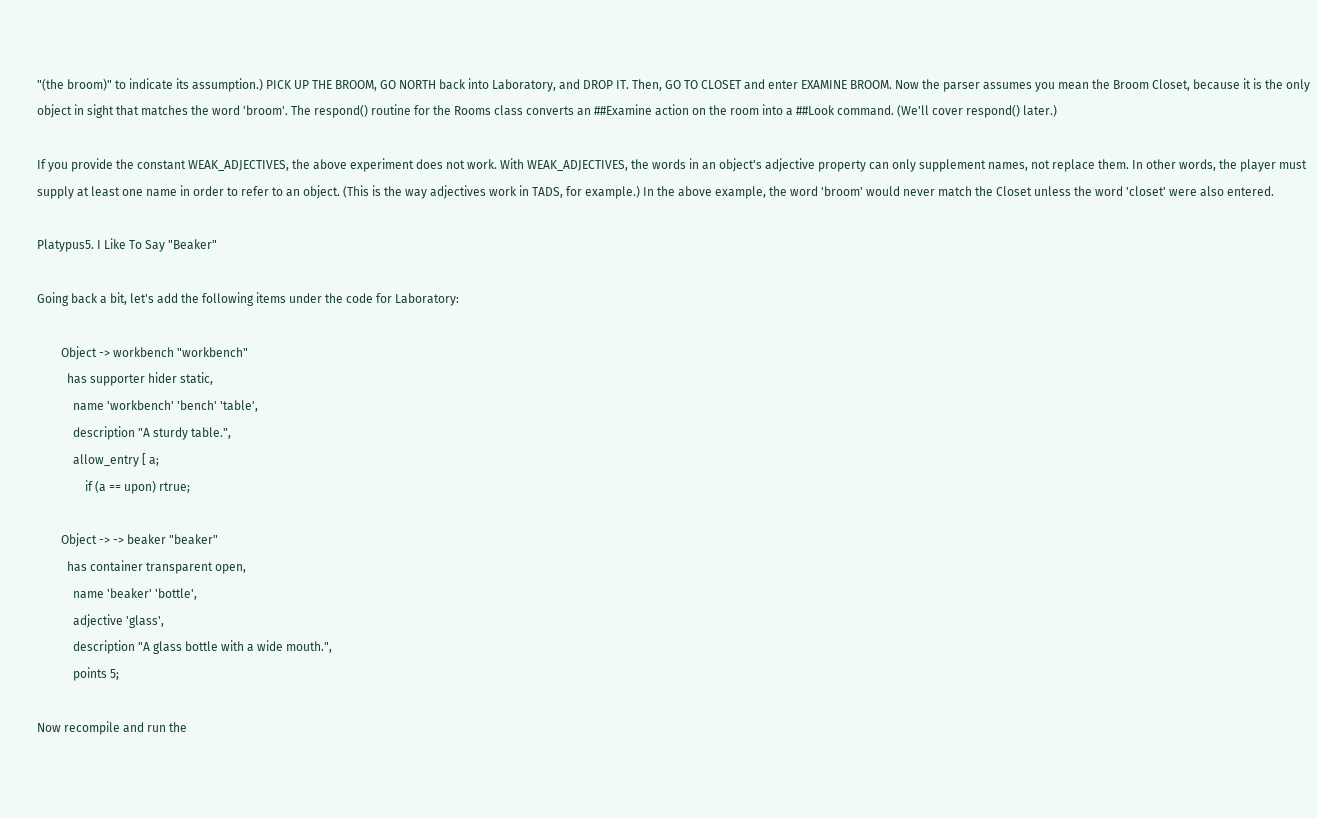"(the broom)" to indicate its assumption.) PICK UP THE BROOM, GO NORTH back into Laboratory, and DROP IT. Then, GO TO CLOSET and enter EXAMINE BROOM. Now the parser assumes you mean the Broom Closet, because it is the only object in sight that matches the word 'broom'. The respond() routine for the Rooms class converts an ##Examine action on the room into a ##Look command. (We'll cover respond() later.)

If you provide the constant WEAK_ADJECTIVES, the above experiment does not work. With WEAK_ADJECTIVES, the words in an object's adjective property can only supplement names, not replace them. In other words, the player must supply at least one name in order to refer to an object. (This is the way adjectives work in TADS, for example.) In the above example, the word 'broom' would never match the Closet unless the word 'closet' were also entered.

Platypus5. I Like To Say "Beaker"

Going back a bit, let's add the following items under the code for Laboratory:

        Object -> workbench "workbench"
          has supporter hider static,
            name 'workbench' 'bench' 'table',
            description "A sturdy table.",
            allow_entry [ a;
                if (a == upon) rtrue;

        Object -> -> beaker "beaker"
          has container transparent open,
            name 'beaker' 'bottle',
            adjective 'glass',
            description "A glass bottle with a wide mouth.",
            points 5;

Now recompile and run the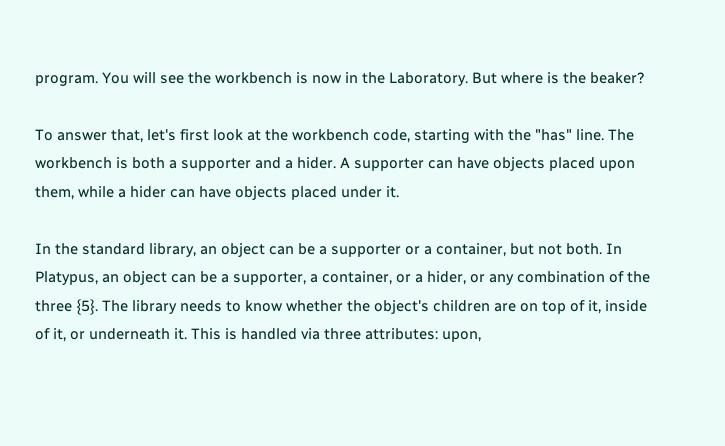program. You will see the workbench is now in the Laboratory. But where is the beaker?

To answer that, let's first look at the workbench code, starting with the "has" line. The workbench is both a supporter and a hider. A supporter can have objects placed upon them, while a hider can have objects placed under it.

In the standard library, an object can be a supporter or a container, but not both. In Platypus, an object can be a supporter, a container, or a hider, or any combination of the three {5}. The library needs to know whether the object's children are on top of it, inside of it, or underneath it. This is handled via three attributes: upon,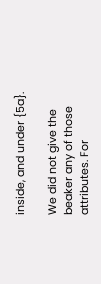inside, and under {5a}.

We did not give the beaker any of those attributes. For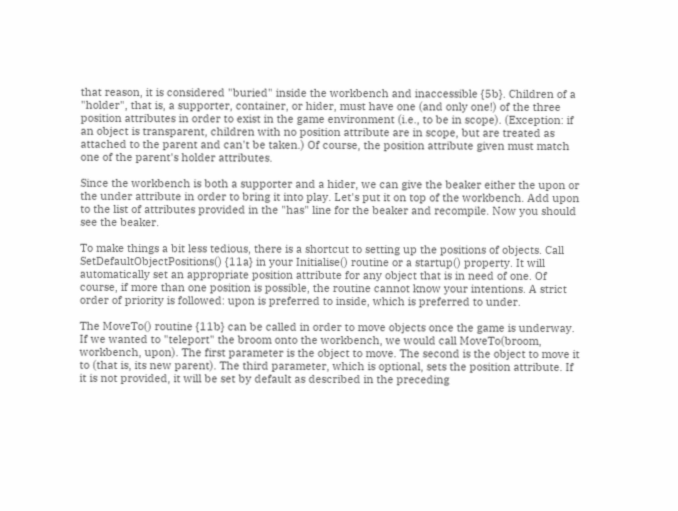that reason, it is considered "buried" inside the workbench and inaccessible {5b}. Children of a "holder", that is, a supporter, container, or hider, must have one (and only one!) of the three position attributes in order to exist in the game environment (i.e., to be in scope). (Exception: if an object is transparent, children with no position attribute are in scope, but are treated as attached to the parent and can't be taken.) Of course, the position attribute given must match one of the parent's holder attributes.

Since the workbench is both a supporter and a hider, we can give the beaker either the upon or the under attribute in order to bring it into play. Let's put it on top of the workbench. Add upon to the list of attributes provided in the "has" line for the beaker and recompile. Now you should see the beaker.

To make things a bit less tedious, there is a shortcut to setting up the positions of objects. Call SetDefaultObjectPositions() {11a} in your Initialise() routine or a startup() property. It will automatically set an appropriate position attribute for any object that is in need of one. Of course, if more than one position is possible, the routine cannot know your intentions. A strict order of priority is followed: upon is preferred to inside, which is preferred to under.

The MoveTo() routine {11b} can be called in order to move objects once the game is underway. If we wanted to "teleport" the broom onto the workbench, we would call MoveTo(broom, workbench, upon). The first parameter is the object to move. The second is the object to move it to (that is, its new parent). The third parameter, which is optional, sets the position attribute. If it is not provided, it will be set by default as described in the preceding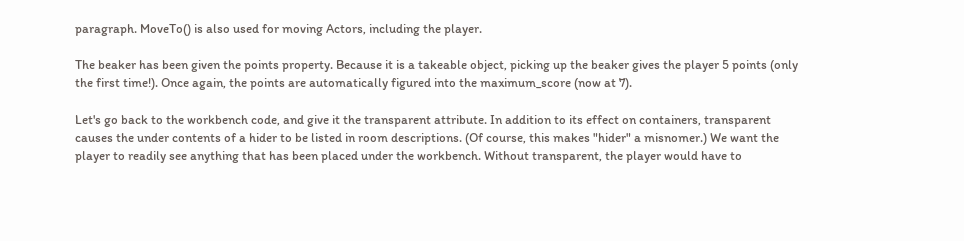paragraph. MoveTo() is also used for moving Actors, including the player.

The beaker has been given the points property. Because it is a takeable object, picking up the beaker gives the player 5 points (only the first time!). Once again, the points are automatically figured into the maximum_score (now at 7).

Let's go back to the workbench code, and give it the transparent attribute. In addition to its effect on containers, transparent causes the under contents of a hider to be listed in room descriptions. (Of course, this makes "hider" a misnomer.) We want the player to readily see anything that has been placed under the workbench. Without transparent, the player would have to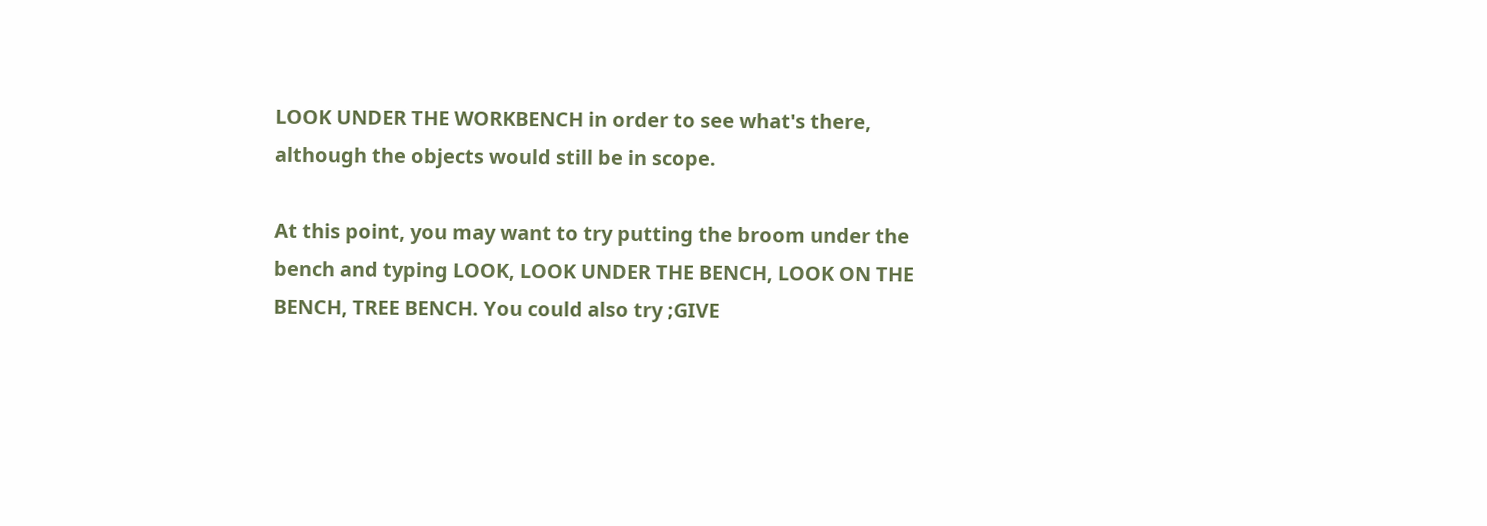LOOK UNDER THE WORKBENCH in order to see what's there, although the objects would still be in scope.

At this point, you may want to try putting the broom under the bench and typing LOOK, LOOK UNDER THE BENCH, LOOK ON THE BENCH, TREE BENCH. You could also try ;GIVE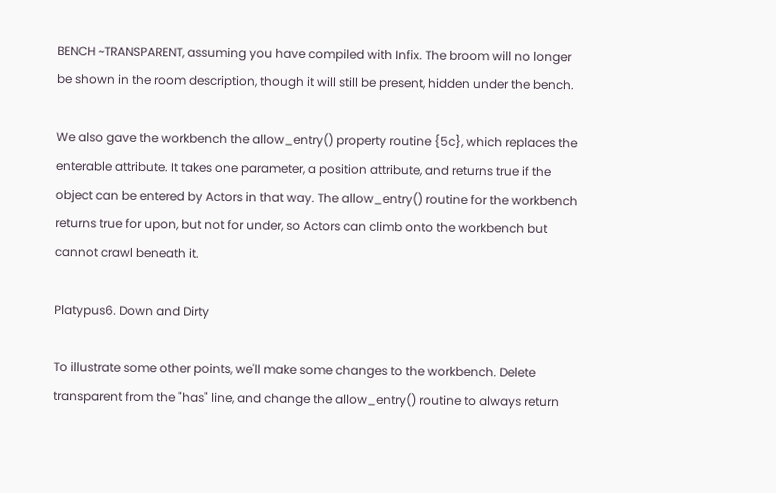BENCH ~TRANSPARENT, assuming you have compiled with Infix. The broom will no longer be shown in the room description, though it will still be present, hidden under the bench.

We also gave the workbench the allow_entry() property routine {5c}, which replaces the enterable attribute. It takes one parameter, a position attribute, and returns true if the object can be entered by Actors in that way. The allow_entry() routine for the workbench returns true for upon, but not for under, so Actors can climb onto the workbench but cannot crawl beneath it.

Platypus6. Down and Dirty

To illustrate some other points, we'll make some changes to the workbench. Delete transparent from the "has" line, and change the allow_entry() routine to always return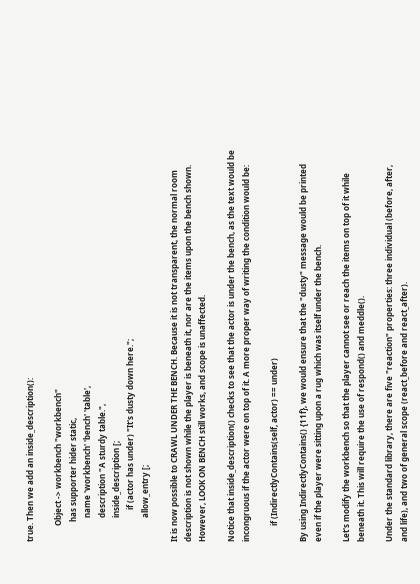true. Then we add an inside_description():

        Object -> workbench "workbench"
          has supporter hider static,
            name 'workbench' 'bench' 'table',
            description "A sturdy table.",
            inside_description [;
                if (actor has under) "It's dusty down here.";
            allow_entry [;

It is now possible to CRAWL UNDER THE BENCH. Because it is not transparent, the normal room description is not shown while the player is beneath it, nor are the items upon the bench shown. However, LOOK ON BENCH still works, and scope is unaffected.

Notice that inside_description() checks to see that the actor is under the bench, as the text would be incongruous if the actor were on top of it. A more proper way of writing the condition would be:

        if (IndirectlyContains(self, actor) == under)

By using IndirectlyContains() {11f}, we would ensure that the "dusty" message would be printed even if the player were sitting upon a rug which was itself under the bench.

Let's modify the workbench so that the player cannot see or reach the items on top of it while beneath it. This will require the use of respond() and meddle().

Under the standard library, there are five "reaction" properties: three individual (before, after, and life), and two of general scope (react_before and react_after).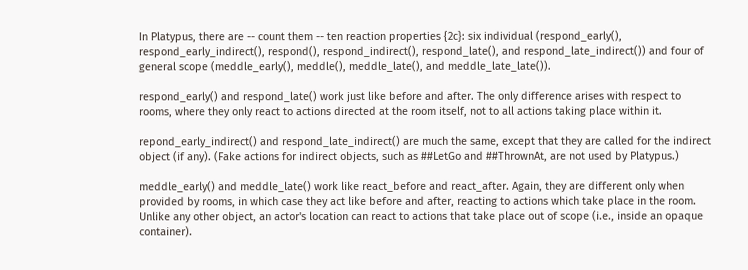In Platypus, there are -- count them -- ten reaction properties {2c}: six individual (respond_early(), respond_early_indirect(), respond(), respond_indirect(), respond_late(), and respond_late_indirect()) and four of general scope (meddle_early(), meddle(), meddle_late(), and meddle_late_late()).

respond_early() and respond_late() work just like before and after. The only difference arises with respect to rooms, where they only react to actions directed at the room itself, not to all actions taking place within it.

repond_early_indirect() and respond_late_indirect() are much the same, except that they are called for the indirect object (if any). (Fake actions for indirect objects, such as ##LetGo and ##ThrownAt, are not used by Platypus.)

meddle_early() and meddle_late() work like react_before and react_after. Again, they are different only when provided by rooms, in which case they act like before and after, reacting to actions which take place in the room. Unlike any other object, an actor's location can react to actions that take place out of scope (i.e., inside an opaque container).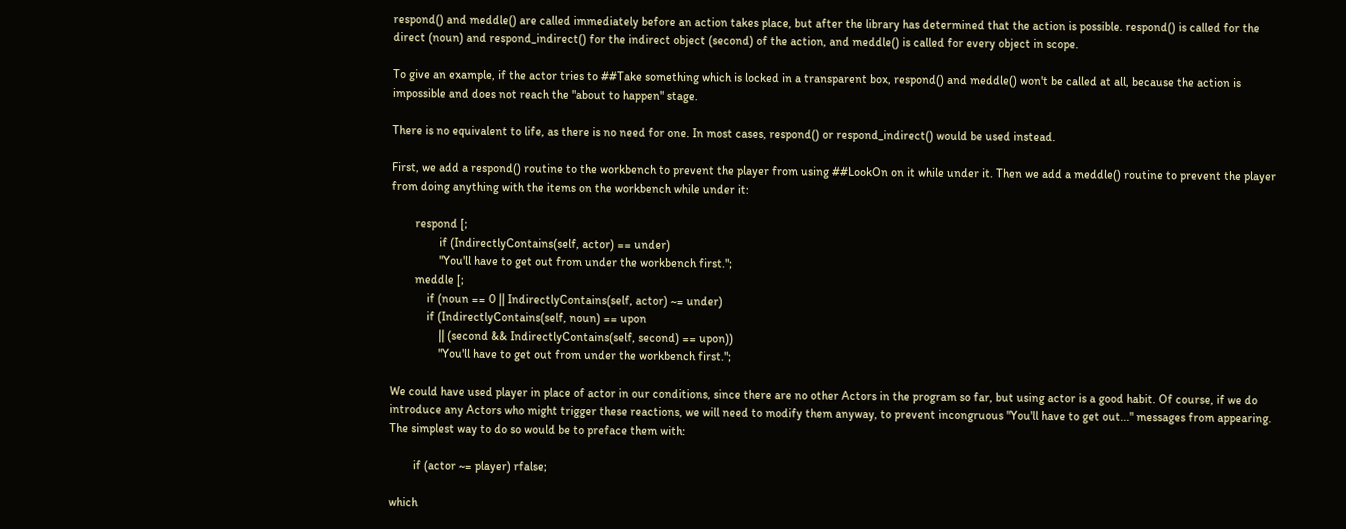respond() and meddle() are called immediately before an action takes place, but after the library has determined that the action is possible. respond() is called for the direct (noun) and respond_indirect() for the indirect object (second) of the action, and meddle() is called for every object in scope.

To give an example, if the actor tries to ##Take something which is locked in a transparent box, respond() and meddle() won't be called at all, because the action is impossible and does not reach the "about to happen" stage.

There is no equivalent to life, as there is no need for one. In most cases, respond() or respond_indirect() would be used instead.

First, we add a respond() routine to the workbench to prevent the player from using ##LookOn on it while under it. Then we add a meddle() routine to prevent the player from doing anything with the items on the workbench while under it:

        respond [;
                if (IndirectlyContains(self, actor) == under)
                "You'll have to get out from under the workbench first.";
        meddle [;
            if (noun == 0 || IndirectlyContains(self, actor) ~= under)
            if (IndirectlyContains(self, noun) == upon
                || (second && IndirectlyContains(self, second) == upon))
                "You'll have to get out from under the workbench first.";

We could have used player in place of actor in our conditions, since there are no other Actors in the program so far, but using actor is a good habit. Of course, if we do introduce any Actors who might trigger these reactions, we will need to modify them anyway, to prevent incongruous "You'll have to get out..." messages from appearing. The simplest way to do so would be to preface them with:

        if (actor ~= player) rfalse;

which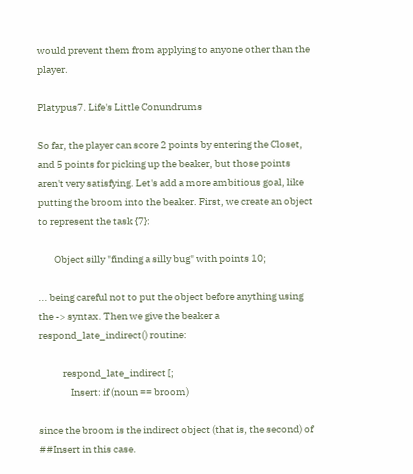would prevent them from applying to anyone other than the player.

Platypus7. Life's Little Conundrums

So far, the player can score 2 points by entering the Closet, and 5 points for picking up the beaker, but those points aren't very satisfying. Let's add a more ambitious goal, like putting the broom into the beaker. First, we create an object to represent the task {7}:

        Object silly "finding a silly bug" with points 10;

... being careful not to put the object before anything using the -> syntax. Then we give the beaker a respond_late_indirect() routine:

            respond_late_indirect [;
                Insert: if (noun == broom)

since the broom is the indirect object (that is, the second) of ##Insert in this case.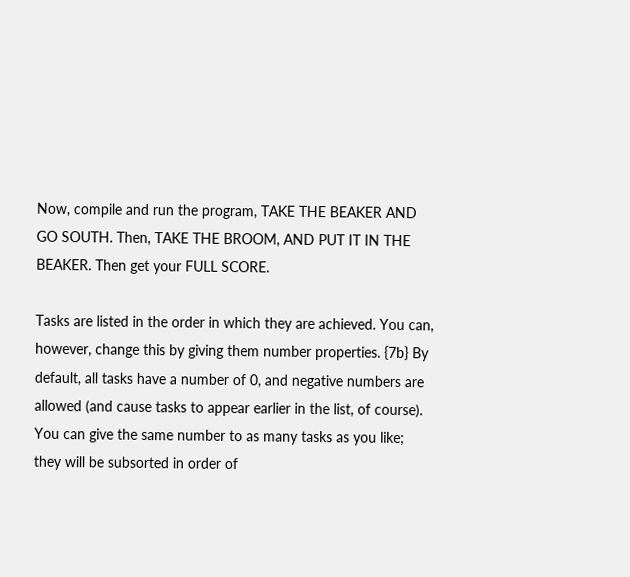Now, compile and run the program, TAKE THE BEAKER AND GO SOUTH. Then, TAKE THE BROOM, AND PUT IT IN THE BEAKER. Then get your FULL SCORE.

Tasks are listed in the order in which they are achieved. You can, however, change this by giving them number properties. {7b} By default, all tasks have a number of 0, and negative numbers are allowed (and cause tasks to appear earlier in the list, of course). You can give the same number to as many tasks as you like; they will be subsorted in order of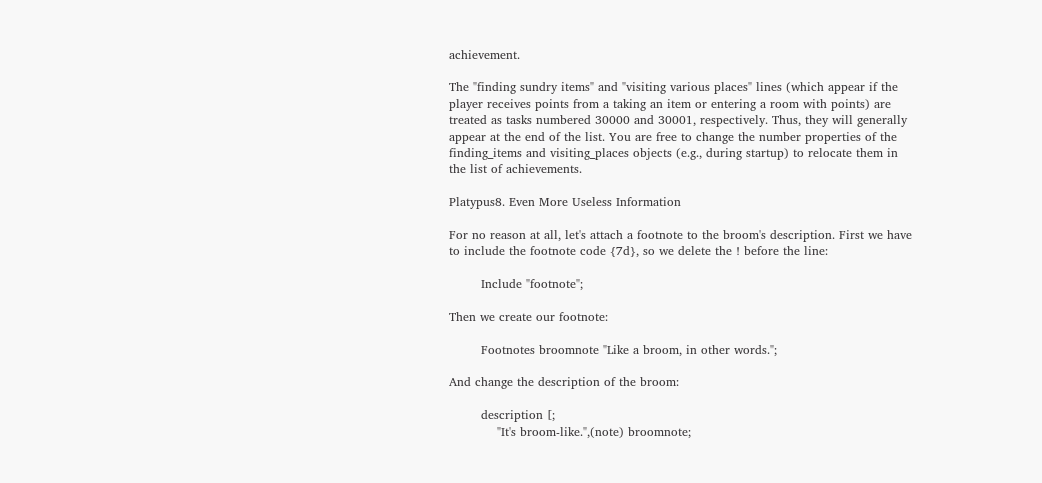achievement.

The "finding sundry items" and "visiting various places" lines (which appear if the player receives points from a taking an item or entering a room with points) are treated as tasks numbered 30000 and 30001, respectively. Thus, they will generally appear at the end of the list. You are free to change the number properties of the finding_items and visiting_places objects (e.g., during startup) to relocate them in the list of achievements.

Platypus8. Even More Useless Information

For no reason at all, let's attach a footnote to the broom's description. First we have to include the footnote code {7d}, so we delete the ! before the line:

        Include "footnote";

Then we create our footnote:

        Footnotes broomnote "Like a broom, in other words.";

And change the description of the broom:

        description [;
            "It's broom-like.",(note) broomnote;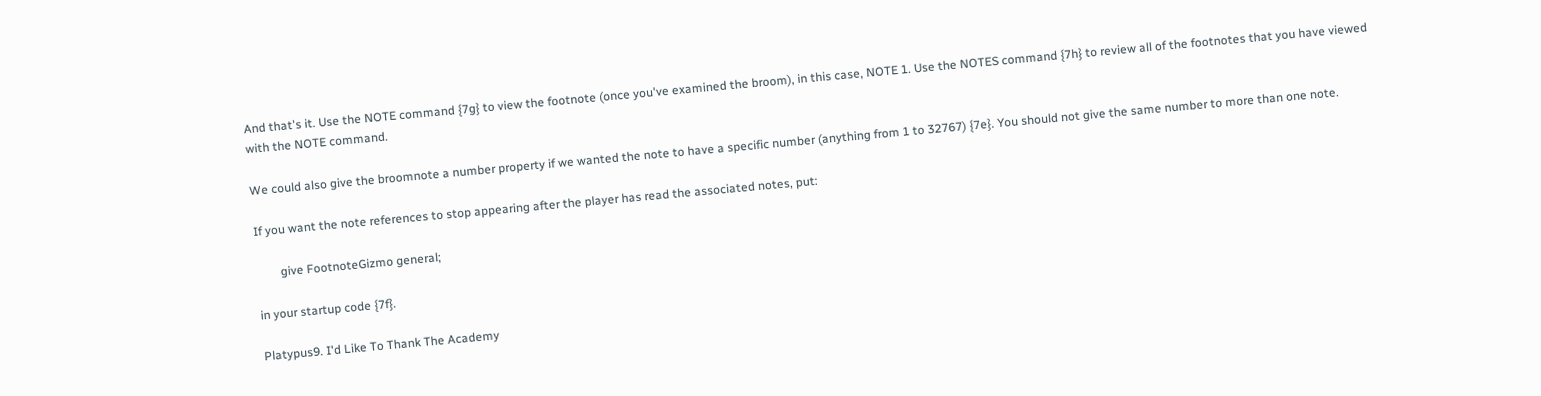And that's it. Use the NOTE command {7g} to view the footnote (once you've examined the broom), in this case, NOTE 1. Use the NOTES command {7h} to review all of the footnotes that you have viewed with the NOTE command.

We could also give the broomnote a number property if we wanted the note to have a specific number (anything from 1 to 32767) {7e}. You should not give the same number to more than one note.

If you want the note references to stop appearing after the player has read the associated notes, put:

        give FootnoteGizmo general;

in your startup code {7f}.

Platypus9. I'd Like To Thank The Academy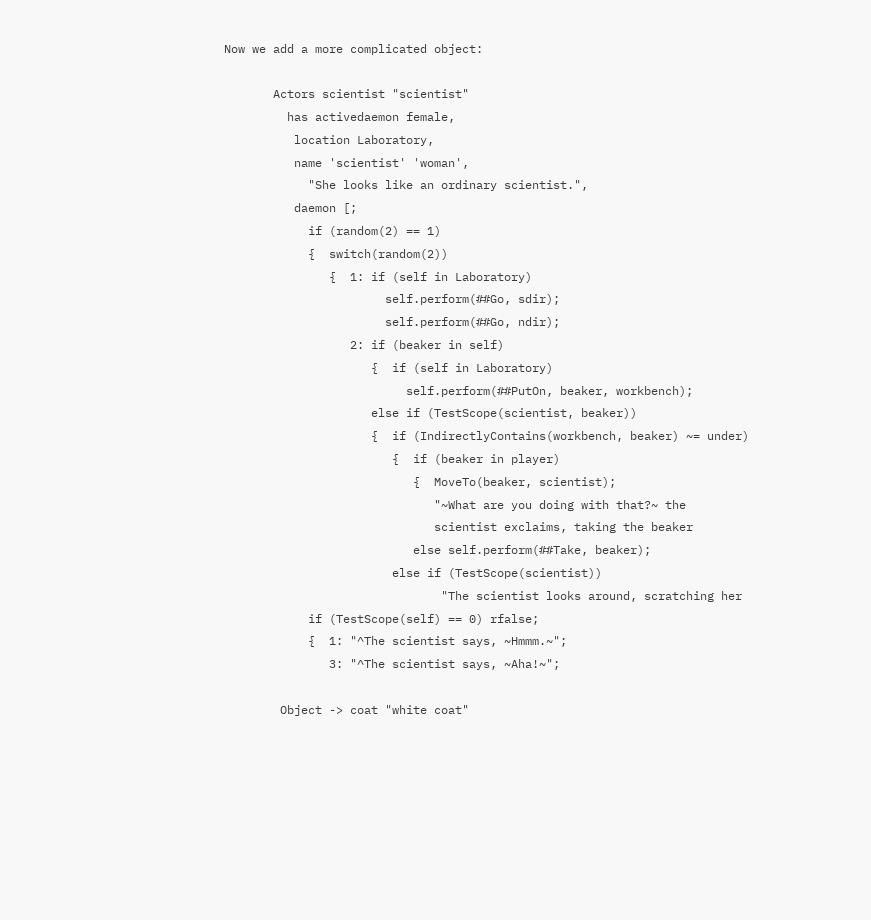Now we add a more complicated object:

       Actors scientist "scientist"
         has activedaemon female,
          location Laboratory,
          name 'scientist' 'woman',
            "She looks like an ordinary scientist.",
          daemon [;
            if (random(2) == 1)
            {  switch(random(2))
               {  1: if (self in Laboratory)
                       self.perform(##Go, sdir);
                       self.perform(##Go, ndir);
                  2: if (beaker in self)
                     {  if (self in Laboratory)
                          self.perform(##PutOn, beaker, workbench);
                     else if (TestScope(scientist, beaker))
                     {  if (IndirectlyContains(workbench, beaker) ~= under)
                        {  if (beaker in player)
                           {  MoveTo(beaker, scientist);
                              "~What are you doing with that?~ the
                              scientist exclaims, taking the beaker
                           else self.perform(##Take, beaker);
                        else if (TestScope(scientist))
                               "The scientist looks around, scratching her
            if (TestScope(self) == 0) rfalse;
            {  1: "^The scientist says, ~Hmmm.~";
               3: "^The scientist says, ~Aha!~";

        Object -> coat "white coat"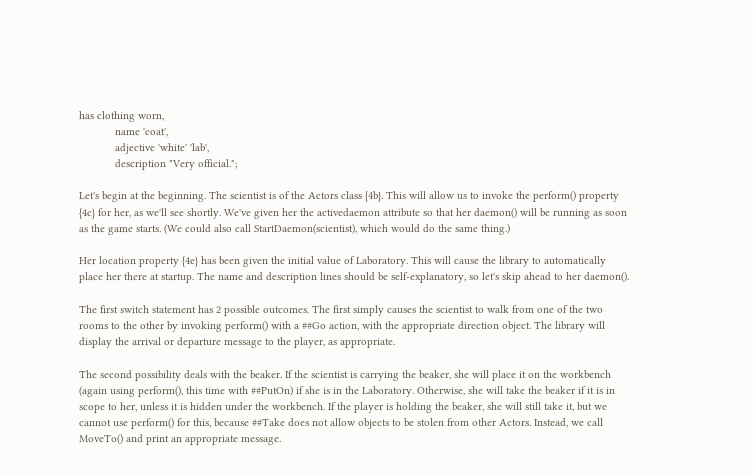has clothing worn,
            name 'coat',
            adjective 'white' 'lab',
            description "Very official.";

Let's begin at the beginning. The scientist is of the Actors class {4b}. This will allow us to invoke the perform() property {4c} for her, as we'll see shortly. We've given her the activedaemon attribute so that her daemon() will be running as soon as the game starts. (We could also call StartDaemon(scientist), which would do the same thing.)

Her location property {4e} has been given the initial value of Laboratory. This will cause the library to automatically place her there at startup. The name and description lines should be self-explanatory, so let's skip ahead to her daemon().

The first switch statement has 2 possible outcomes. The first simply causes the scientist to walk from one of the two rooms to the other by invoking perform() with a ##Go action, with the appropriate direction object. The library will display the arrival or departure message to the player, as appropriate.

The second possibility deals with the beaker. If the scientist is carrying the beaker, she will place it on the workbench (again using perform(), this time with ##PutOn) if she is in the Laboratory. Otherwise, she will take the beaker if it is in scope to her, unless it is hidden under the workbench. If the player is holding the beaker, she will still take it, but we cannot use perform() for this, because ##Take does not allow objects to be stolen from other Actors. Instead, we call MoveTo() and print an appropriate message.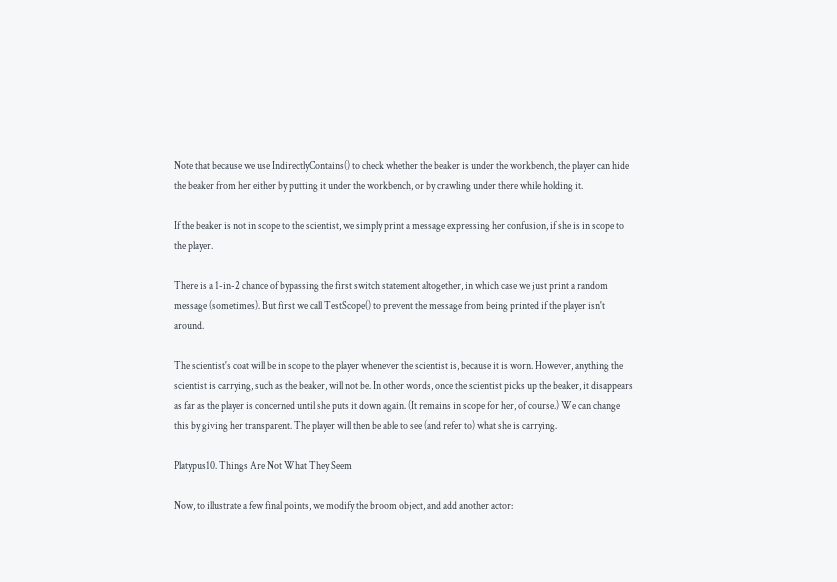Note that because we use IndirectlyContains() to check whether the beaker is under the workbench, the player can hide the beaker from her either by putting it under the workbench, or by crawling under there while holding it.

If the beaker is not in scope to the scientist, we simply print a message expressing her confusion, if she is in scope to the player.

There is a 1-in-2 chance of bypassing the first switch statement altogether, in which case we just print a random message (sometimes). But first we call TestScope() to prevent the message from being printed if the player isn't around.

The scientist's coat will be in scope to the player whenever the scientist is, because it is worn. However, anything the scientist is carrying, such as the beaker, will not be. In other words, once the scientist picks up the beaker, it disappears as far as the player is concerned until she puts it down again. (It remains in scope for her, of course.) We can change this by giving her transparent. The player will then be able to see (and refer to) what she is carrying.

Platypus10. Things Are Not What They Seem

Now, to illustrate a few final points, we modify the broom object, and add another actor: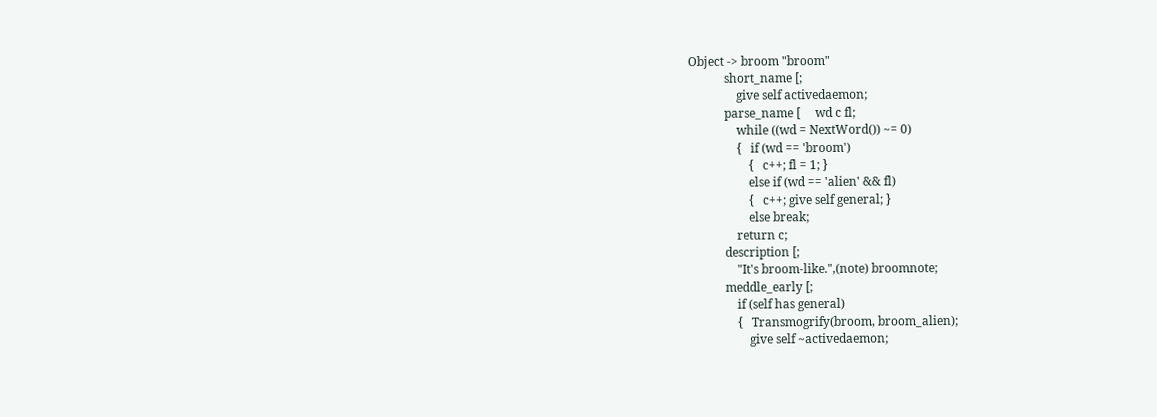Object -> broom "broom"
            short_name [;
                give self activedaemon;
            parse_name [     wd c fl;
                while ((wd = NextWord()) ~= 0)
                {   if (wd == 'broom')
                    {   c++; fl = 1; }
                    else if (wd == 'alien' && fl)
                    {   c++; give self general; }
                    else break;
                return c;
            description [;
                "It's broom-like.",(note) broomnote;
            meddle_early [;
                if (self has general)
                {   Transmogrify(broom, broom_alien);
                    give self ~activedaemon;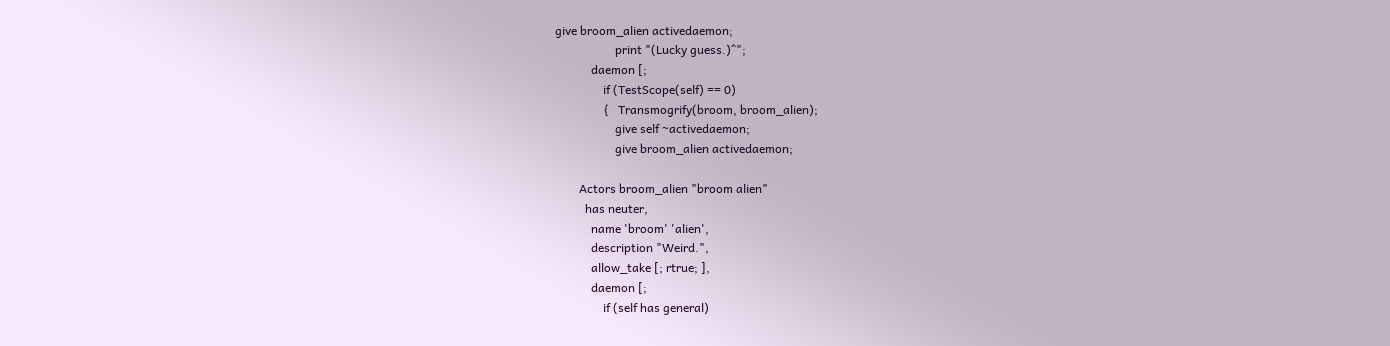give broom_alien activedaemon;
                    print "(Lucky guess.)^";
            daemon [;
                if (TestScope(self) == 0)
                {   Transmogrify(broom, broom_alien);
                    give self ~activedaemon;
                    give broom_alien activedaemon;

        Actors broom_alien "broom alien"
          has neuter,
            name 'broom' 'alien',
            description "Weird.",
            allow_take [; rtrue; ],
            daemon [;
                if (self has general)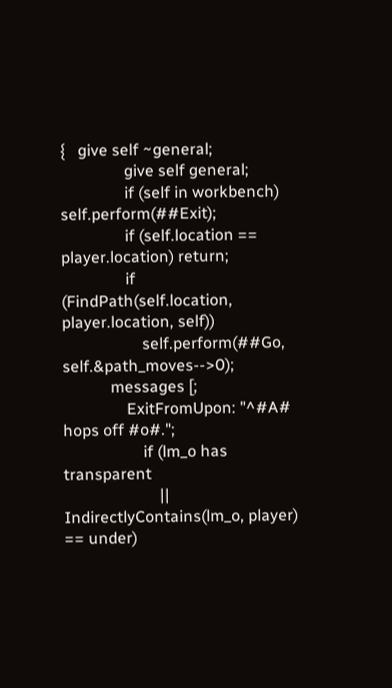{   give self ~general;
                give self general;
                if (self in workbench) self.perform(##Exit);
                if (self.location == player.location) return;
                if (FindPath(self.location, player.location, self))
                    self.perform(##Go, self.&path_moves-->0);
            messages [;
                ExitFromUpon: "^#A# hops off #o#.";
                    if (lm_o has transparent
                        || IndirectlyContains(lm_o, player) == under)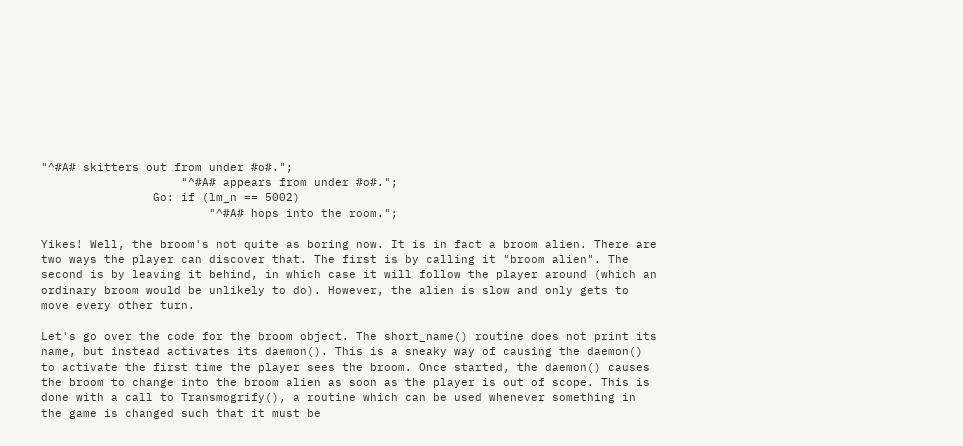"^#A# skitters out from under #o#.";
                    "^#A# appears from under #o#.";
                Go: if (lm_n == 5002)
                        "^#A# hops into the room.";

Yikes! Well, the broom's not quite as boring now. It is in fact a broom alien. There are two ways the player can discover that. The first is by calling it "broom alien". The second is by leaving it behind, in which case it will follow the player around (which an ordinary broom would be unlikely to do). However, the alien is slow and only gets to move every other turn.

Let's go over the code for the broom object. The short_name() routine does not print its name, but instead activates its daemon(). This is a sneaky way of causing the daemon() to activate the first time the player sees the broom. Once started, the daemon() causes the broom to change into the broom alien as soon as the player is out of scope. This is done with a call to Transmogrify(), a routine which can be used whenever something in the game is changed such that it must be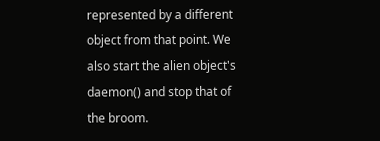represented by a different object from that point. We also start the alien object's daemon() and stop that of the broom.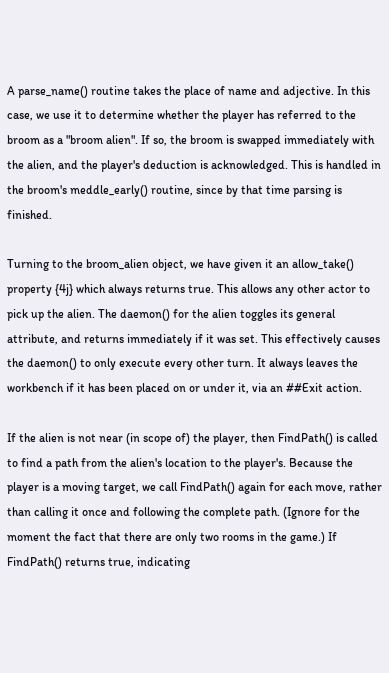A parse_name() routine takes the place of name and adjective. In this case, we use it to determine whether the player has referred to the broom as a "broom alien". If so, the broom is swapped immediately with the alien, and the player's deduction is acknowledged. This is handled in the broom's meddle_early() routine, since by that time parsing is finished.

Turning to the broom_alien object, we have given it an allow_take() property {4j} which always returns true. This allows any other actor to pick up the alien. The daemon() for the alien toggles its general attribute, and returns immediately if it was set. This effectively causes the daemon() to only execute every other turn. It always leaves the workbench if it has been placed on or under it, via an ##Exit action.

If the alien is not near (in scope of) the player, then FindPath() is called to find a path from the alien's location to the player's. Because the player is a moving target, we call FindPath() again for each move, rather than calling it once and following the complete path. (Ignore for the moment the fact that there are only two rooms in the game.) If FindPath() returns true, indicating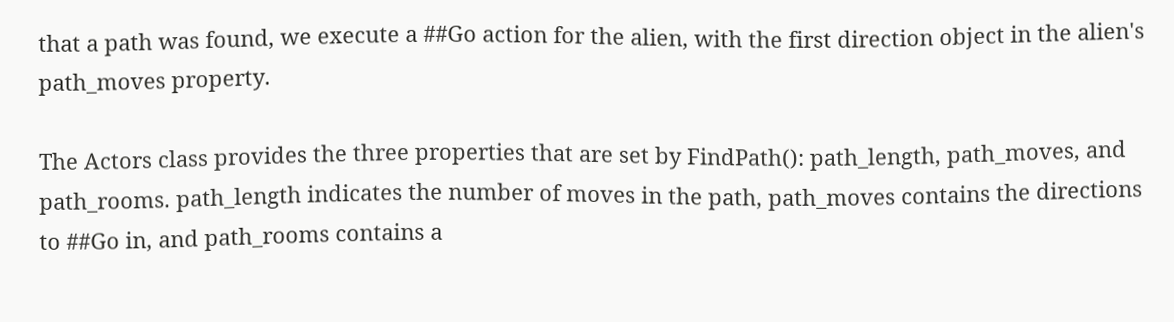that a path was found, we execute a ##Go action for the alien, with the first direction object in the alien's path_moves property.

The Actors class provides the three properties that are set by FindPath(): path_length, path_moves, and path_rooms. path_length indicates the number of moves in the path, path_moves contains the directions to ##Go in, and path_rooms contains a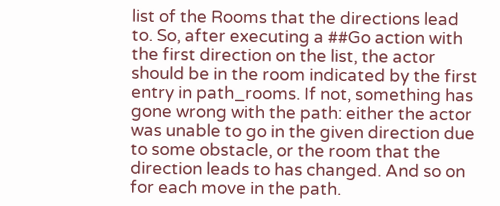list of the Rooms that the directions lead to. So, after executing a ##Go action with the first direction on the list, the actor should be in the room indicated by the first entry in path_rooms. If not, something has gone wrong with the path: either the actor was unable to go in the given direction due to some obstacle, or the room that the direction leads to has changed. And so on for each move in the path.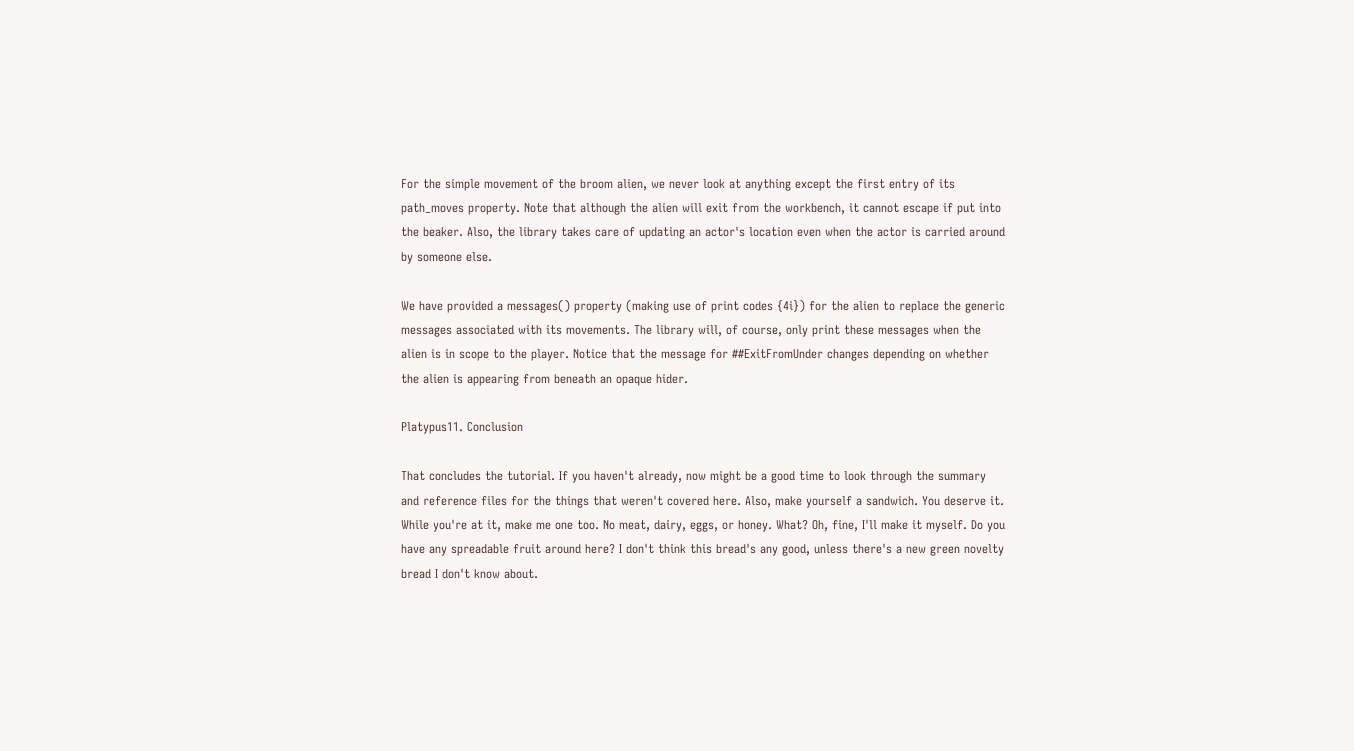For the simple movement of the broom alien, we never look at anything except the first entry of its path_moves property. Note that although the alien will exit from the workbench, it cannot escape if put into the beaker. Also, the library takes care of updating an actor's location even when the actor is carried around by someone else.

We have provided a messages() property (making use of print codes {4i}) for the alien to replace the generic messages associated with its movements. The library will, of course, only print these messages when the alien is in scope to the player. Notice that the message for ##ExitFromUnder changes depending on whether the alien is appearing from beneath an opaque hider.

Platypus11. Conclusion

That concludes the tutorial. If you haven't already, now might be a good time to look through the summary and reference files for the things that weren't covered here. Also, make yourself a sandwich. You deserve it. While you're at it, make me one too. No meat, dairy, eggs, or honey. What? Oh, fine, I'll make it myself. Do you have any spreadable fruit around here? I don't think this bread's any good, unless there's a new green novelty bread I don't know about.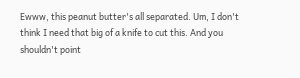Ewww, this peanut butter's all separated. Um, I don't think I need that big of a knife to cut this. And you shouldn't point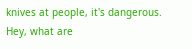knives at people, it's dangerous. Hey, what are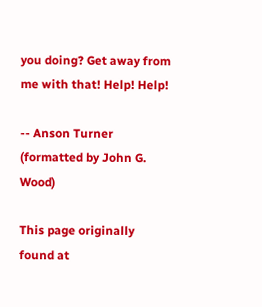you doing? Get away from me with that! Help! Help!

-- Anson Turner
(formatted by John G. Wood)

This page originally found at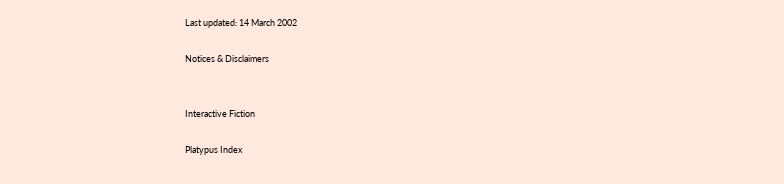Last updated: 14 March 2002

Notices & Disclaimers


Interactive Fiction

Platypus Index